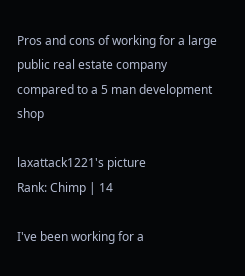Pros and cons of working for a large public real estate company compared to a 5 man development shop

laxattack1221's picture
Rank: Chimp | 14

I've been working for a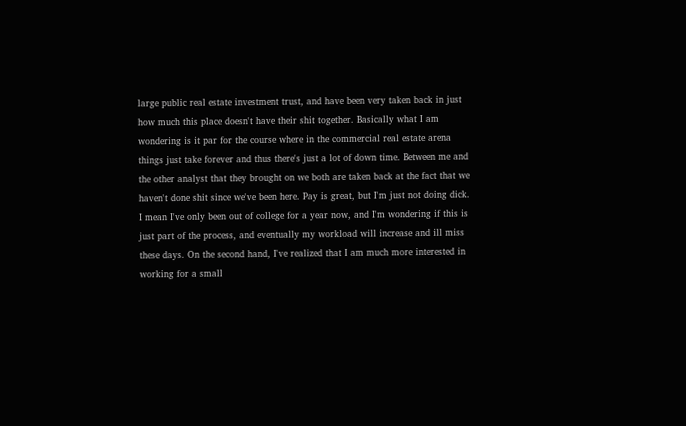large public real estate investment trust, and have been very taken back in just how much this place doesn't have their shit together. Basically what I am wondering is it par for the course where in the commercial real estate arena things just take forever and thus there's just a lot of down time. Between me and the other analyst that they brought on we both are taken back at the fact that we haven't done shit since we've been here. Pay is great, but I'm just not doing dick. I mean I've only been out of college for a year now, and I'm wondering if this is just part of the process, and eventually my workload will increase and ill miss these days. On the second hand, I've realized that I am much more interested in working for a small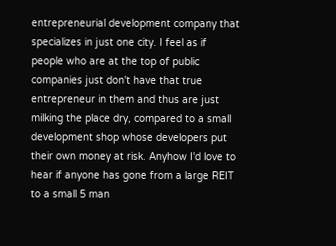entrepreneurial development company that specializes in just one city. I feel as if people who are at the top of public companies just don't have that true entrepreneur in them and thus are just milking the place dry, compared to a small development shop whose developers put their own money at risk. Anyhow I'd love to hear if anyone has gone from a large REIT to a small 5 man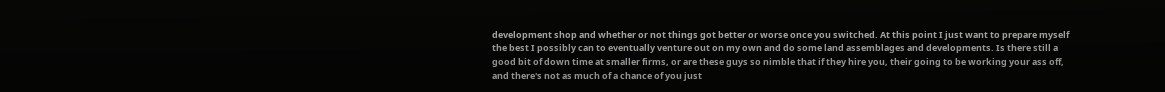development shop and whether or not things got better or worse once you switched. At this point I just want to prepare myself the best I possibly can to eventually venture out on my own and do some land assemblages and developments. Is there still a good bit of down time at smaller firms, or are these guys so nimble that if they hire you, their going to be working your ass off, and there's not as much of a chance of you just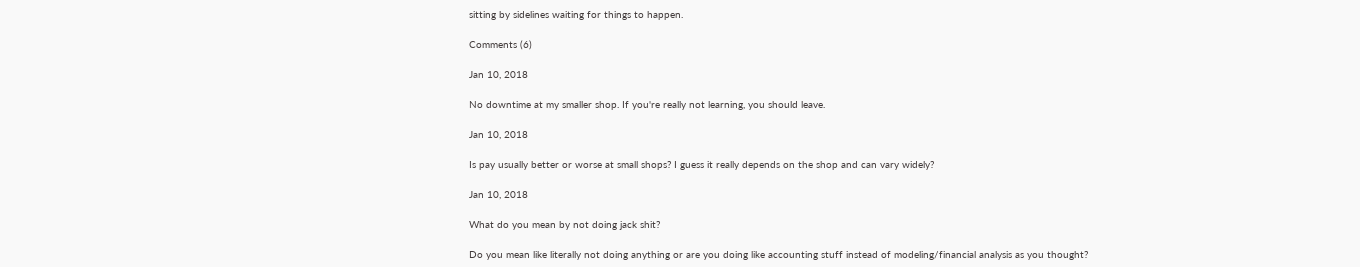sitting by sidelines waiting for things to happen.

Comments (6)

Jan 10, 2018

No downtime at my smaller shop. If you're really not learning, you should leave.

Jan 10, 2018

Is pay usually better or worse at small shops? I guess it really depends on the shop and can vary widely?

Jan 10, 2018

What do you mean by not doing jack shit?

Do you mean like literally not doing anything or are you doing like accounting stuff instead of modeling/financial analysis as you thought?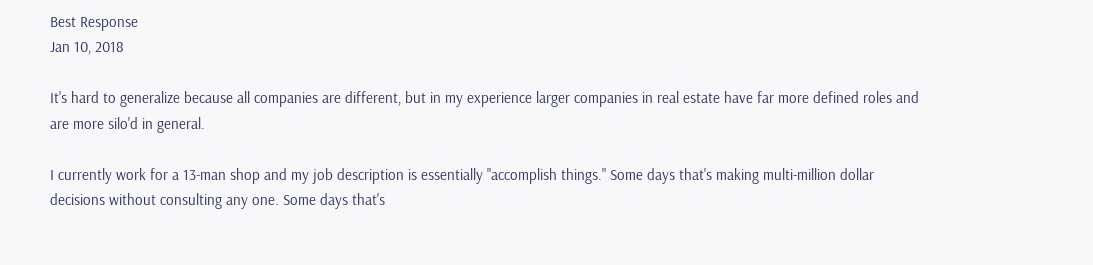Best Response
Jan 10, 2018

It's hard to generalize because all companies are different, but in my experience larger companies in real estate have far more defined roles and are more silo'd in general.

I currently work for a 13-man shop and my job description is essentially "accomplish things." Some days that's making multi-million dollar decisions without consulting any one. Some days that's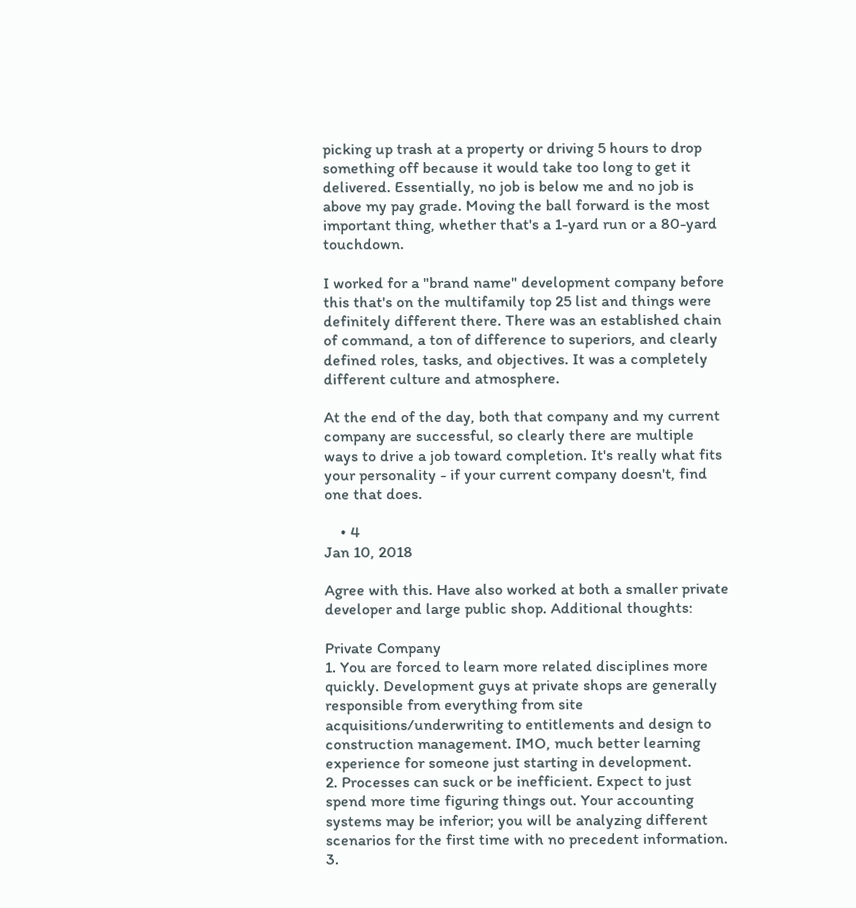picking up trash at a property or driving 5 hours to drop something off because it would take too long to get it delivered. Essentially, no job is below me and no job is above my pay grade. Moving the ball forward is the most important thing, whether that's a 1-yard run or a 80-yard touchdown.

I worked for a "brand name" development company before this that's on the multifamily top 25 list and things were definitely different there. There was an established chain of command, a ton of difference to superiors, and clearly defined roles, tasks, and objectives. It was a completely different culture and atmosphere.

At the end of the day, both that company and my current company are successful, so clearly there are multiple ways to drive a job toward completion. It's really what fits your personality - if your current company doesn't, find one that does.

    • 4
Jan 10, 2018

Agree with this. Have also worked at both a smaller private developer and large public shop. Additional thoughts:

Private Company
1. You are forced to learn more related disciplines more quickly. Development guys at private shops are generally responsible from everything from site acquisitions/underwriting to entitlements and design to construction management. IMO, much better learning experience for someone just starting in development.
2. Processes can suck or be inefficient. Expect to just spend more time figuring things out. Your accounting systems may be inferior; you will be analyzing different scenarios for the first time with no precedent information.
3.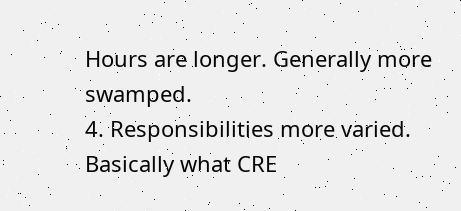Hours are longer. Generally more swamped.
4. Responsibilities more varied. Basically what CRE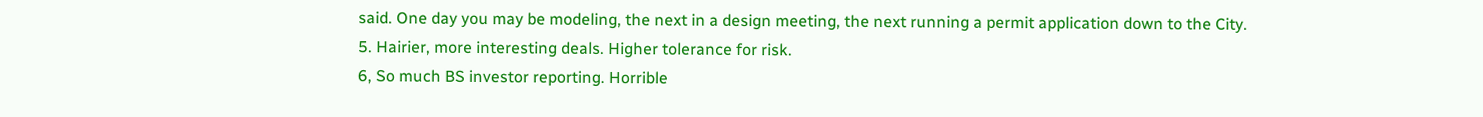said. One day you may be modeling, the next in a design meeting, the next running a permit application down to the City.
5. Hairier, more interesting deals. Higher tolerance for risk.
6, So much BS investor reporting. Horrible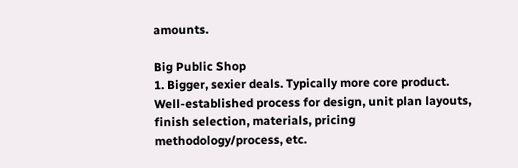amounts.

Big Public Shop
1. Bigger, sexier deals. Typically more core product. Well-established process for design, unit plan layouts, finish selection, materials, pricing methodology/process, etc.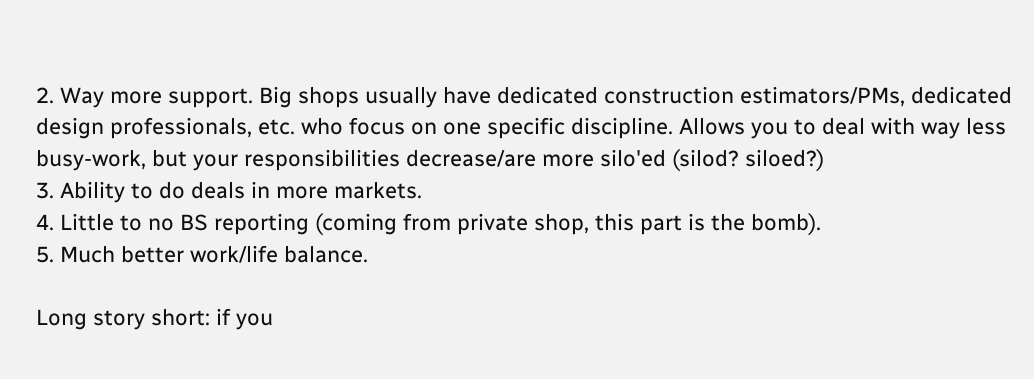2. Way more support. Big shops usually have dedicated construction estimators/PMs, dedicated design professionals, etc. who focus on one specific discipline. Allows you to deal with way less busy-work, but your responsibilities decrease/are more silo'ed (silod? siloed?)
3. Ability to do deals in more markets.
4. Little to no BS reporting (coming from private shop, this part is the bomb).
5. Much better work/life balance.

Long story short: if you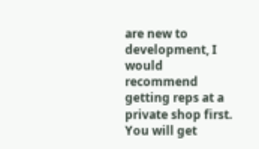are new to development, I would recommend getting reps at a private shop first. You will get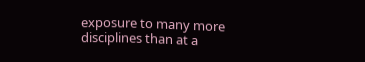exposure to many more disciplines than at a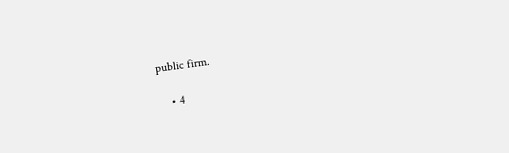public firm.

    • 4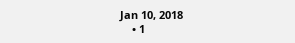Jan 10, 2018
    • 1